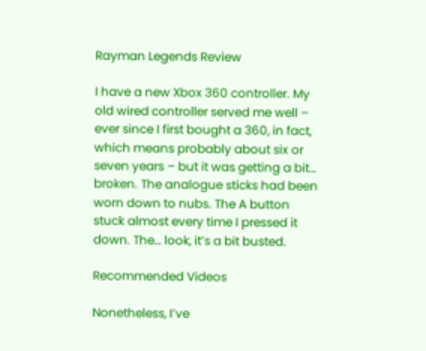Rayman Legends Review

I have a new Xbox 360 controller. My old wired controller served me well – ever since I first bought a 360, in fact, which means probably about six or seven years – but it was getting a bit… broken. The analogue sticks had been worn down to nubs. The A button stuck almost every time I pressed it down. The… look, it’s a bit busted.

Recommended Videos

Nonetheless, I’ve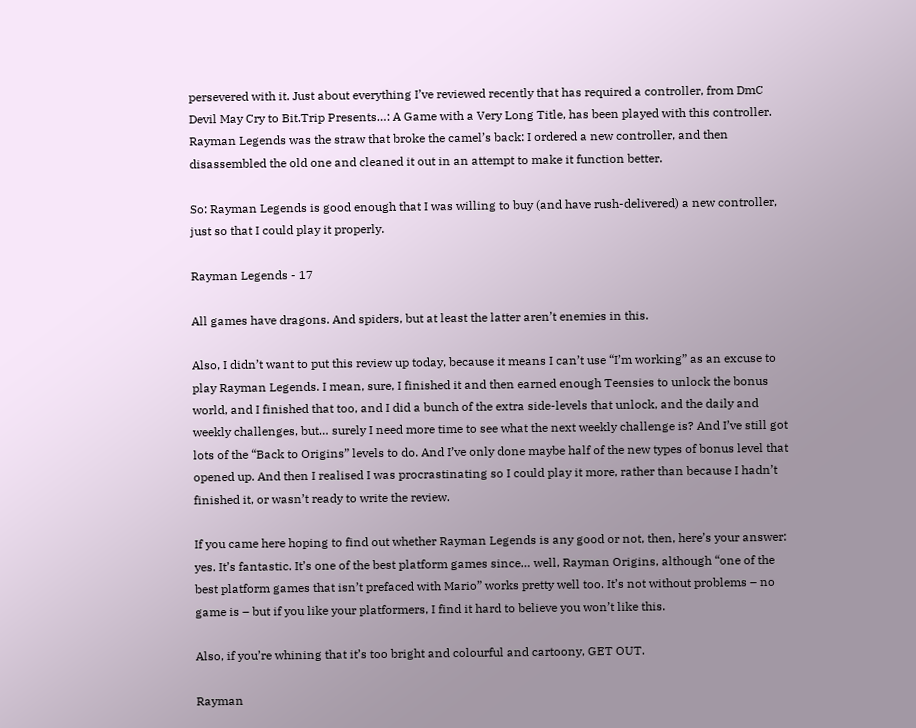persevered with it. Just about everything I’ve reviewed recently that has required a controller, from DmC Devil May Cry to Bit.Trip Presents…: A Game with a Very Long Title, has been played with this controller. Rayman Legends was the straw that broke the camel’s back: I ordered a new controller, and then disassembled the old one and cleaned it out in an attempt to make it function better.

So: Rayman Legends is good enough that I was willing to buy (and have rush-delivered) a new controller, just so that I could play it properly.

Rayman Legends - 17

All games have dragons. And spiders, but at least the latter aren’t enemies in this.

Also, I didn’t want to put this review up today, because it means I can’t use “I’m working” as an excuse to play Rayman Legends. I mean, sure, I finished it and then earned enough Teensies to unlock the bonus world, and I finished that too, and I did a bunch of the extra side-levels that unlock, and the daily and weekly challenges, but… surely I need more time to see what the next weekly challenge is? And I’ve still got lots of the “Back to Origins” levels to do. And I’ve only done maybe half of the new types of bonus level that opened up. And then I realised I was procrastinating so I could play it more, rather than because I hadn’t finished it, or wasn’t ready to write the review.

If you came here hoping to find out whether Rayman Legends is any good or not, then, here’s your answer: yes. It’s fantastic. It’s one of the best platform games since… well, Rayman Origins, although “one of the best platform games that isn’t prefaced with Mario” works pretty well too. It’s not without problems – no game is – but if you like your platformers, I find it hard to believe you won’t like this.

Also, if you’re whining that it’s too bright and colourful and cartoony, GET OUT.

Rayman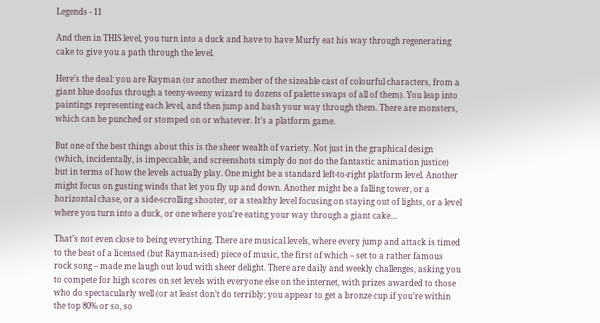Legends - 11

And then in THIS level, you turn into a duck and have to have Murfy eat his way through regenerating cake to give you a path through the level.

Here’s the deal: you are Rayman (or another member of the sizeable cast of colourful characters, from a giant blue doofus through a teeny-weeny wizard to dozens of palette swaps of all of them). You leap into paintings representing each level, and then jump and bash your way through them. There are monsters, which can be punched or stomped on or whatever. It’s a platform game.

But one of the best things about this is the sheer wealth of variety. Not just in the graphical design (which, incidentally, is impeccable, and screenshots simply do not do the fantastic animation justice) but in terms of how the levels actually play. One might be a standard left-to-right platform level. Another might focus on gusting winds that let you fly up and down. Another might be a falling tower, or a horizontal chase, or a side-scrolling shooter, or a stealthy level focusing on staying out of lights, or a level where you turn into a duck, or one where you’re eating your way through a giant cake…

That’s not even close to being everything. There are musical levels, where every jump and attack is timed to the beat of a licensed (but Rayman-ised) piece of music, the first of which – set to a rather famous rock song – made me laugh out loud with sheer delight. There are daily and weekly challenges, asking you to compete for high scores on set levels with everyone else on the internet, with prizes awarded to those who do spectacularly well (or at least don’t do terribly; you appear to get a bronze cup if you’re within the top 80% or so, so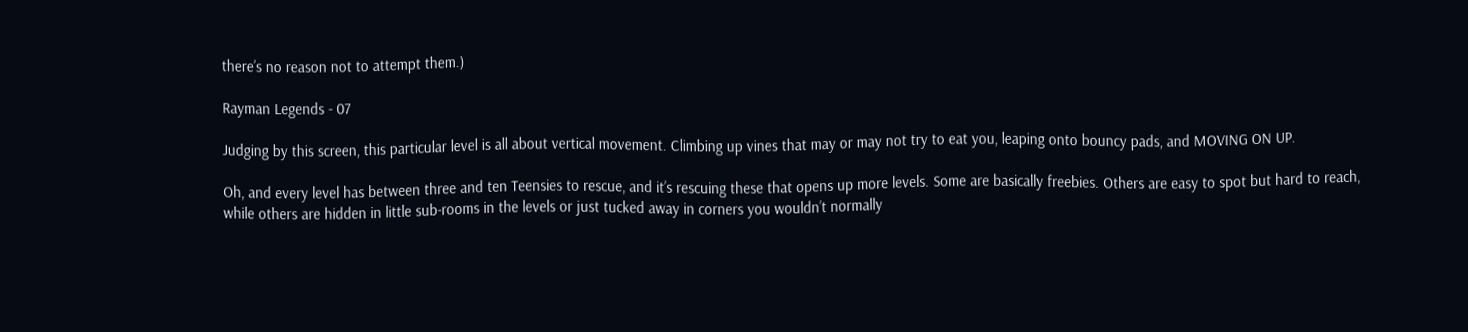there’s no reason not to attempt them.)

Rayman Legends - 07

Judging by this screen, this particular level is all about vertical movement. Climbing up vines that may or may not try to eat you, leaping onto bouncy pads, and MOVING ON UP.

Oh, and every level has between three and ten Teensies to rescue, and it’s rescuing these that opens up more levels. Some are basically freebies. Others are easy to spot but hard to reach, while others are hidden in little sub-rooms in the levels or just tucked away in corners you wouldn’t normally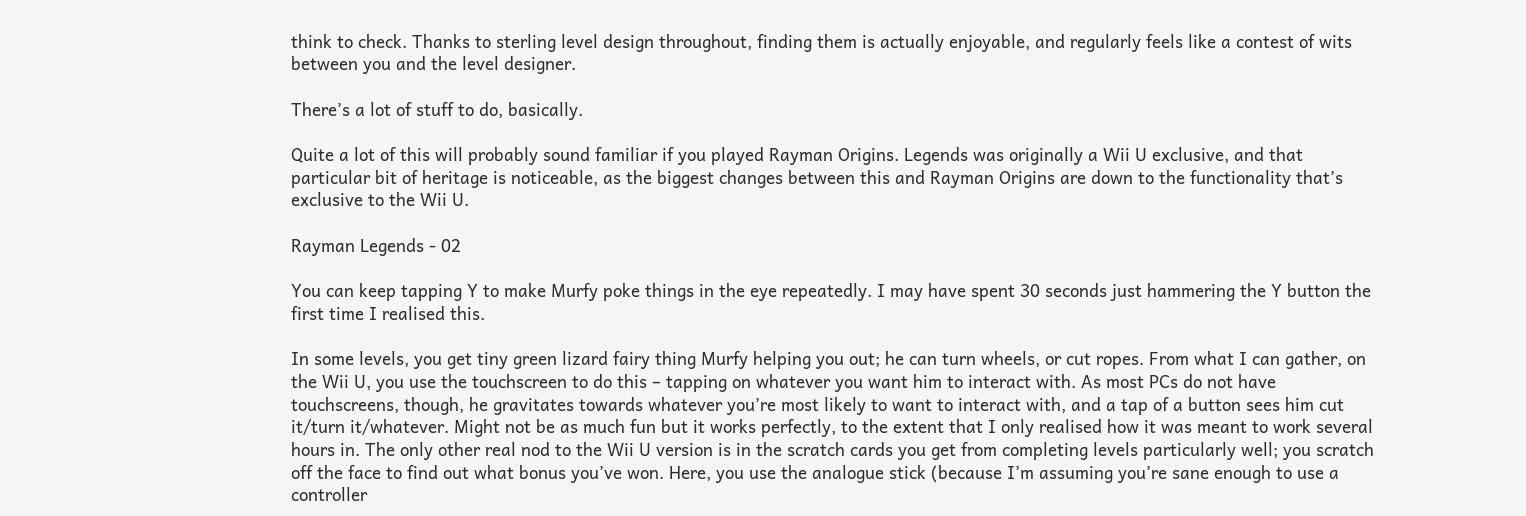think to check. Thanks to sterling level design throughout, finding them is actually enjoyable, and regularly feels like a contest of wits between you and the level designer.

There’s a lot of stuff to do, basically.

Quite a lot of this will probably sound familiar if you played Rayman Origins. Legends was originally a Wii U exclusive, and that particular bit of heritage is noticeable, as the biggest changes between this and Rayman Origins are down to the functionality that’s exclusive to the Wii U.

Rayman Legends - 02

You can keep tapping Y to make Murfy poke things in the eye repeatedly. I may have spent 30 seconds just hammering the Y button the first time I realised this.

In some levels, you get tiny green lizard fairy thing Murfy helping you out; he can turn wheels, or cut ropes. From what I can gather, on the Wii U, you use the touchscreen to do this – tapping on whatever you want him to interact with. As most PCs do not have touchscreens, though, he gravitates towards whatever you’re most likely to want to interact with, and a tap of a button sees him cut it/turn it/whatever. Might not be as much fun but it works perfectly, to the extent that I only realised how it was meant to work several hours in. The only other real nod to the Wii U version is in the scratch cards you get from completing levels particularly well; you scratch off the face to find out what bonus you’ve won. Here, you use the analogue stick (because I’m assuming you’re sane enough to use a controller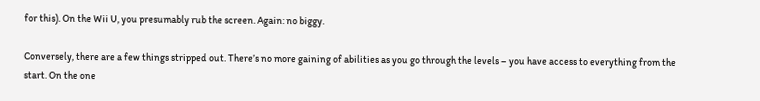for this). On the Wii U, you presumably rub the screen. Again: no biggy.

Conversely, there are a few things stripped out. There’s no more gaining of abilities as you go through the levels – you have access to everything from the start. On the one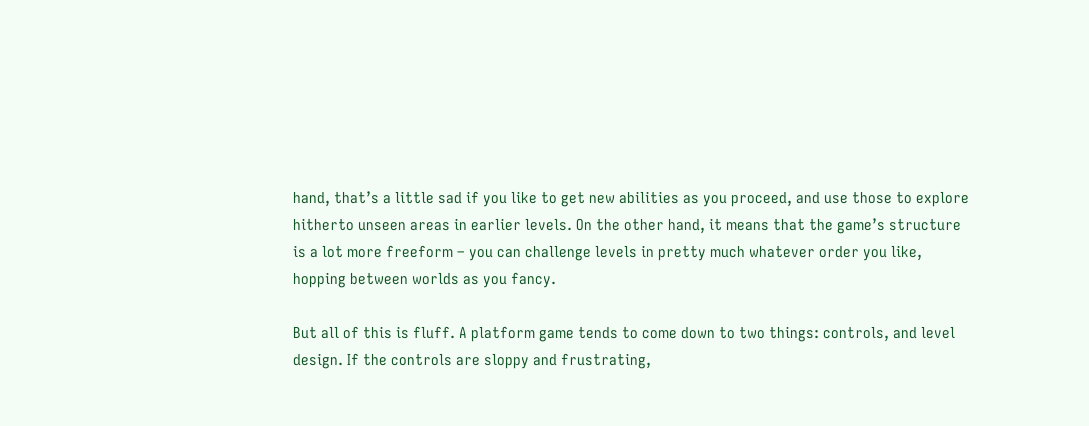hand, that’s a little sad if you like to get new abilities as you proceed, and use those to explore hitherto unseen areas in earlier levels. On the other hand, it means that the game’s structure is a lot more freeform – you can challenge levels in pretty much whatever order you like, hopping between worlds as you fancy.

But all of this is fluff. A platform game tends to come down to two things: controls, and level design. If the controls are sloppy and frustrating,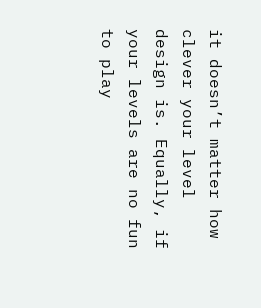it doesn’t matter how clever your level design is. Equally, if your levels are no fun to play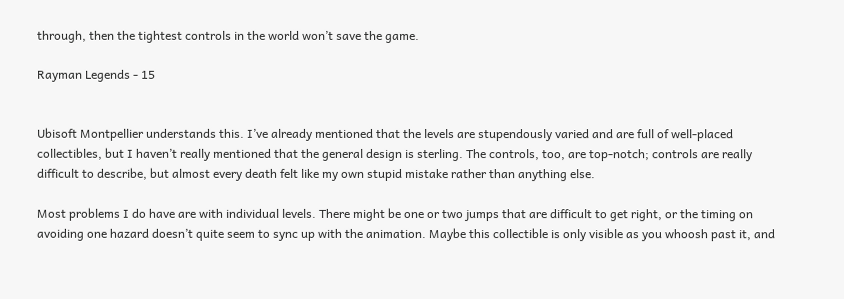through, then the tightest controls in the world won’t save the game.

Rayman Legends - 15


Ubisoft Montpellier understands this. I’ve already mentioned that the levels are stupendously varied and are full of well-placed collectibles, but I haven’t really mentioned that the general design is sterling. The controls, too, are top-notch; controls are really difficult to describe, but almost every death felt like my own stupid mistake rather than anything else.

Most problems I do have are with individual levels. There might be one or two jumps that are difficult to get right, or the timing on avoiding one hazard doesn’t quite seem to sync up with the animation. Maybe this collectible is only visible as you whoosh past it, and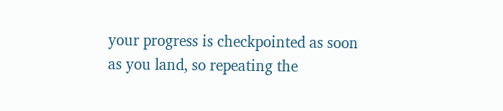your progress is checkpointed as soon as you land, so repeating the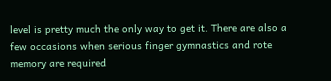level is pretty much the only way to get it. There are also a few occasions when serious finger gymnastics and rote memory are required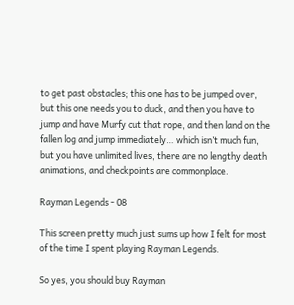to get past obstacles; this one has to be jumped over, but this one needs you to duck, and then you have to jump and have Murfy cut that rope, and then land on the fallen log and jump immediately… which isn’t much fun, but you have unlimited lives, there are no lengthy death animations, and checkpoints are commonplace.

Rayman Legends - 08

This screen pretty much just sums up how I felt for most of the time I spent playing Rayman Legends.

So yes, you should buy Rayman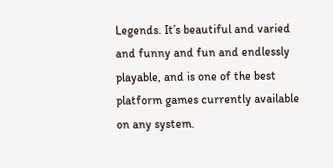Legends. It’s beautiful and varied and funny and fun and endlessly playable, and is one of the best platform games currently available on any system.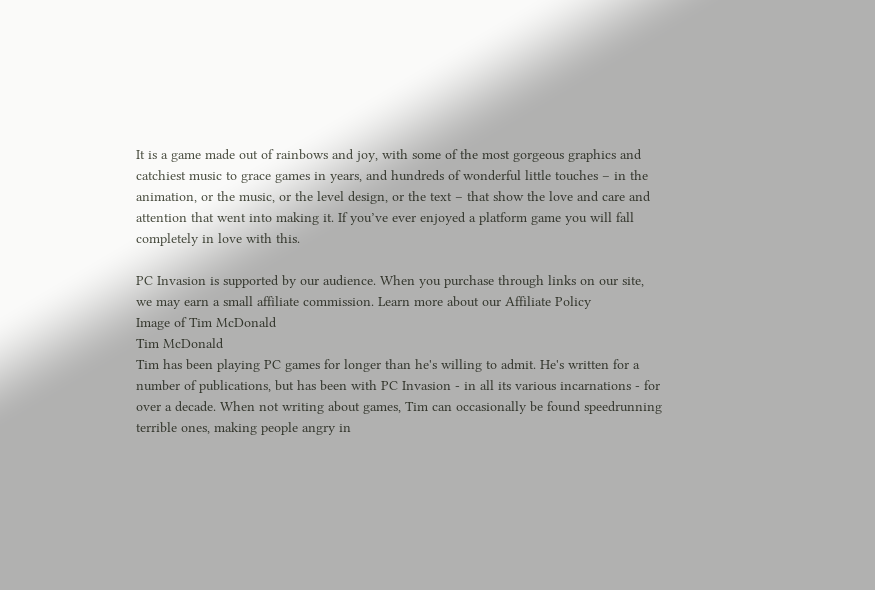It is a game made out of rainbows and joy, with some of the most gorgeous graphics and catchiest music to grace games in years, and hundreds of wonderful little touches – in the animation, or the music, or the level design, or the text – that show the love and care and attention that went into making it. If you’ve ever enjoyed a platform game you will fall completely in love with this.

PC Invasion is supported by our audience. When you purchase through links on our site, we may earn a small affiliate commission. Learn more about our Affiliate Policy
Image of Tim McDonald
Tim McDonald
Tim has been playing PC games for longer than he's willing to admit. He's written for a number of publications, but has been with PC Invasion - in all its various incarnations - for over a decade. When not writing about games, Tim can occasionally be found speedrunning terrible ones, making people angry in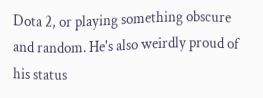Dota 2, or playing something obscure and random. He's also weirdly proud of his status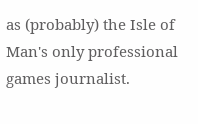as (probably) the Isle of Man's only professional games journalist.